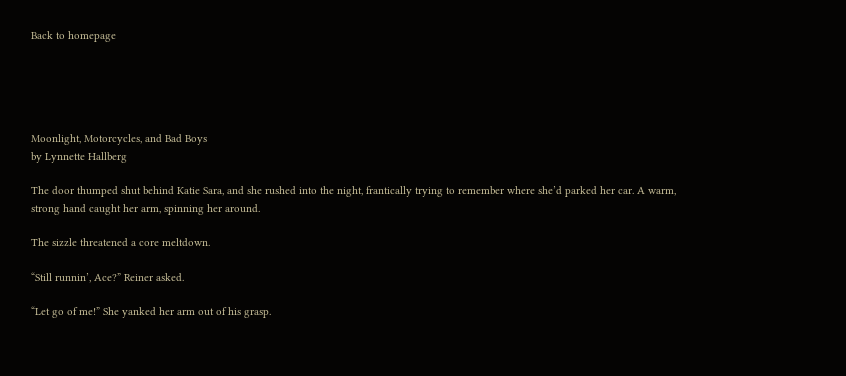Back to homepage





Moonlight, Motorcycles, and Bad Boys
by Lynnette Hallberg

The door thumped shut behind Katie Sara, and she rushed into the night, frantically trying to remember where she’d parked her car. A warm, strong hand caught her arm, spinning her around.

The sizzle threatened a core meltdown.

“Still runnin’, Ace?” Reiner asked.

“Let go of me!” She yanked her arm out of his grasp.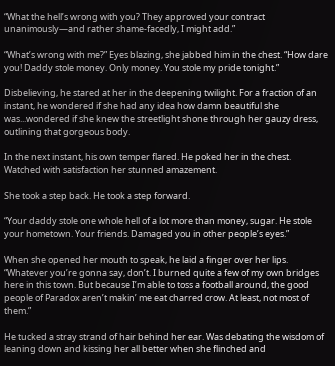“What the hell’s wrong with you? They approved your contract unanimously—and rather shame-facedly, I might add.”

“What’s wrong with me?” Eyes blazing, she jabbed him in the chest. “How dare you! Daddy stole money. Only money. You stole my pride tonight.”

Disbelieving, he stared at her in the deepening twilight. For a fraction of an instant, he wondered if she had any idea how damn beautiful she was...wondered if she knew the streetlight shone through her gauzy dress, outlining that gorgeous body.

In the next instant, his own temper flared. He poked her in the chest. Watched with satisfaction her stunned amazement.

She took a step back. He took a step forward.

“Your daddy stole one whole hell of a lot more than money, sugar. He stole your hometown. Your friends. Damaged you in other people’s eyes.”

When she opened her mouth to speak, he laid a finger over her lips. “Whatever you’re gonna say, don’t. I burned quite a few of my own bridges here in this town. But because I’m able to toss a football around, the good people of Paradox aren’t makin’ me eat charred crow. At least, not most of them.”

He tucked a stray strand of hair behind her ear. Was debating the wisdom of leaning down and kissing her all better when she flinched and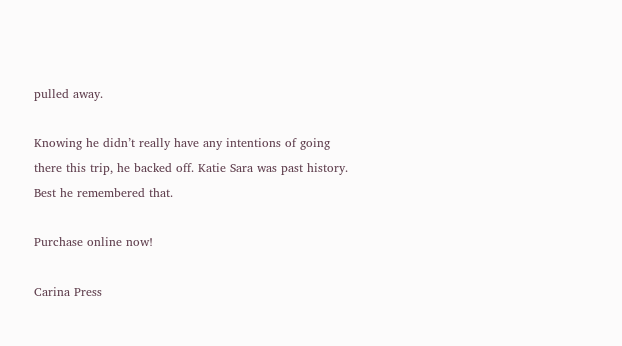pulled away.

Knowing he didn’t really have any intentions of going there this trip, he backed off. Katie Sara was past history. Best he remembered that.

Purchase online now!

Carina Press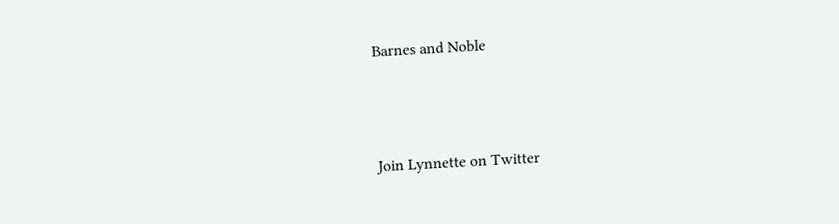Barnes and Noble



Join Lynnette on Twitter